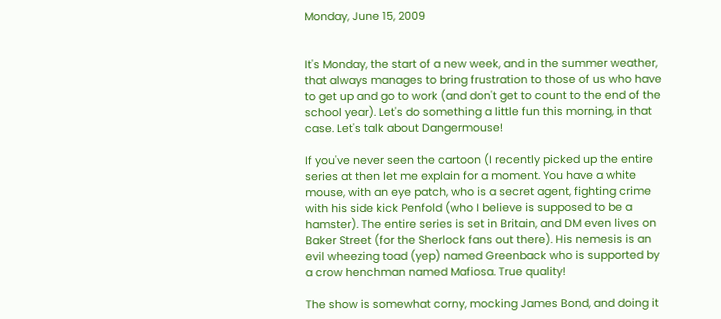Monday, June 15, 2009


It's Monday, the start of a new week, and in the summer weather, that always manages to bring frustration to those of us who have to get up and go to work (and don't get to count to the end of the school year). Let's do something a little fun this morning, in that case. Let's talk about Dangermouse!

If you've never seen the cartoon (I recently picked up the entire series at then let me explain for a moment. You have a white mouse, with an eye patch, who is a secret agent, fighting crime with his side kick Penfold (who I believe is supposed to be a hamster). The entire series is set in Britain, and DM even lives on Baker Street (for the Sherlock fans out there). His nemesis is an evil wheezing toad (yep) named Greenback who is supported by a crow henchman named Mafiosa. True quality!

The show is somewhat corny, mocking James Bond, and doing it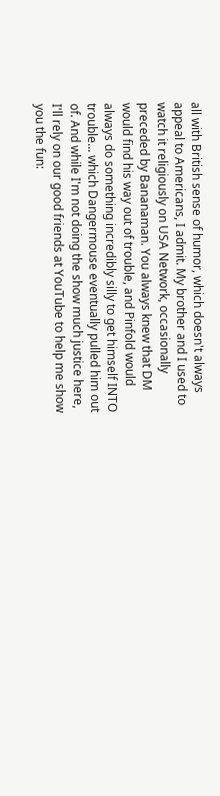all with British sense of humor, which doesn't always appeal to Americans, I admit. My brother and I used to watch it religiously on USA Network, occasionally preceded by Bananaman. You always knew that DM would find his way out of trouble, and Pinfold would always do something incredibly silly to get himself INTO trouble... which Dangermouse eventually pulled him out of. And while I'm not doing the show much justice here, I'll rely on our good friends at YouTube to help me show you the fun: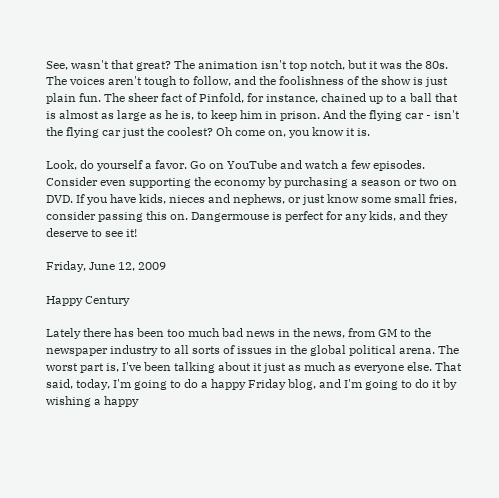See, wasn't that great? The animation isn't top notch, but it was the 80s. The voices aren't tough to follow, and the foolishness of the show is just plain fun. The sheer fact of Pinfold, for instance, chained up to a ball that is almost as large as he is, to keep him in prison. And the flying car - isn't the flying car just the coolest? Oh come on, you know it is.

Look, do yourself a favor. Go on YouTube and watch a few episodes. Consider even supporting the economy by purchasing a season or two on DVD. If you have kids, nieces and nephews, or just know some small fries, consider passing this on. Dangermouse is perfect for any kids, and they deserve to see it!

Friday, June 12, 2009

Happy Century

Lately there has been too much bad news in the news, from GM to the newspaper industry to all sorts of issues in the global political arena. The worst part is, I've been talking about it just as much as everyone else. That said, today, I'm going to do a happy Friday blog, and I'm going to do it by wishing a happy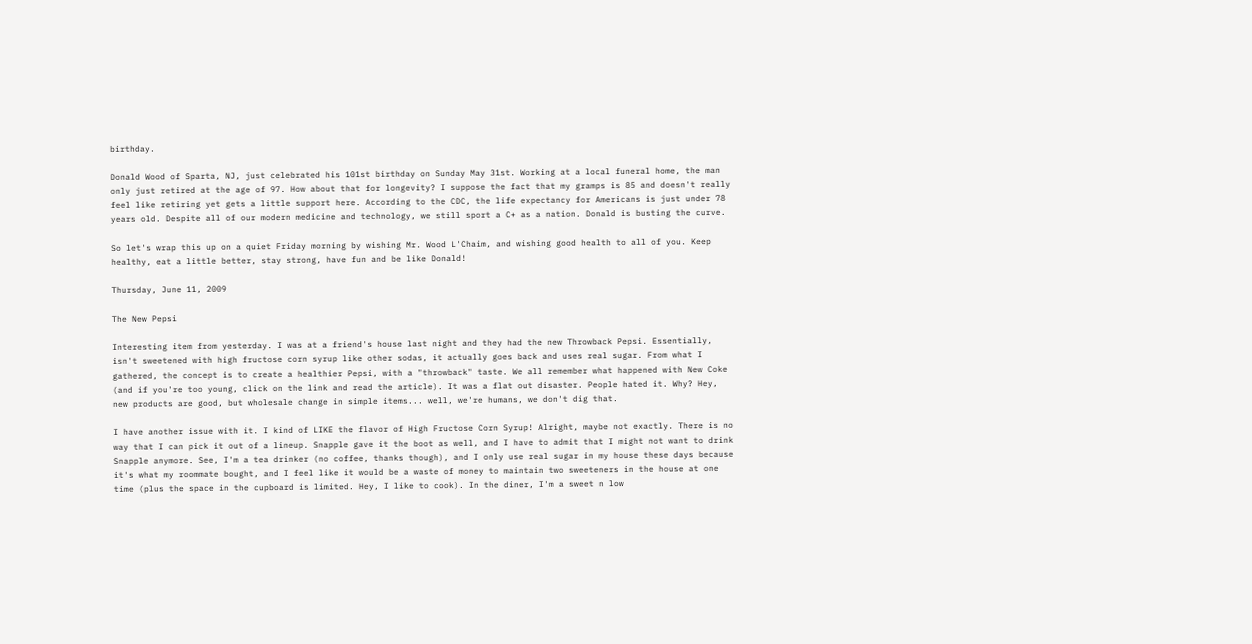birthday.

Donald Wood of Sparta, NJ, just celebrated his 101st birthday on Sunday May 31st. Working at a local funeral home, the man only just retired at the age of 97. How about that for longevity? I suppose the fact that my gramps is 85 and doesn't really feel like retiring yet gets a little support here. According to the CDC, the life expectancy for Americans is just under 78 years old. Despite all of our modern medicine and technology, we still sport a C+ as a nation. Donald is busting the curve.

So let's wrap this up on a quiet Friday morning by wishing Mr. Wood L'Chaim, and wishing good health to all of you. Keep healthy, eat a little better, stay strong, have fun and be like Donald!

Thursday, June 11, 2009

The New Pepsi

Interesting item from yesterday. I was at a friend's house last night and they had the new Throwback Pepsi. Essentially, isn't sweetened with high fructose corn syrup like other sodas, it actually goes back and uses real sugar. From what I gathered, the concept is to create a healthier Pepsi, with a "throwback" taste. We all remember what happened with New Coke (and if you're too young, click on the link and read the article). It was a flat out disaster. People hated it. Why? Hey, new products are good, but wholesale change in simple items... well, we're humans, we don't dig that.

I have another issue with it. I kind of LIKE the flavor of High Fructose Corn Syrup! Alright, maybe not exactly. There is no way that I can pick it out of a lineup. Snapple gave it the boot as well, and I have to admit that I might not want to drink Snapple anymore. See, I'm a tea drinker (no coffee, thanks though), and I only use real sugar in my house these days because it's what my roommate bought, and I feel like it would be a waste of money to maintain two sweeteners in the house at one time (plus the space in the cupboard is limited. Hey, I like to cook). In the diner, I'm a sweet n low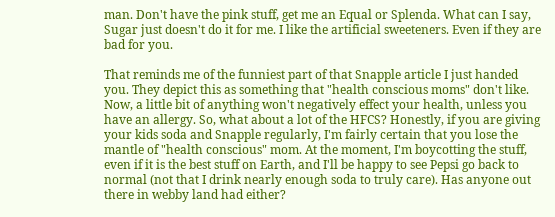man. Don't have the pink stuff, get me an Equal or Splenda. What can I say, Sugar just doesn't do it for me. I like the artificial sweeteners. Even if they are bad for you.

That reminds me of the funniest part of that Snapple article I just handed you. They depict this as something that "health conscious moms" don't like. Now, a little bit of anything won't negatively effect your health, unless you have an allergy. So, what about a lot of the HFCS? Honestly, if you are giving your kids soda and Snapple regularly, I'm fairly certain that you lose the mantle of "health conscious" mom. At the moment, I'm boycotting the stuff, even if it is the best stuff on Earth, and I'll be happy to see Pepsi go back to normal (not that I drink nearly enough soda to truly care). Has anyone out there in webby land had either?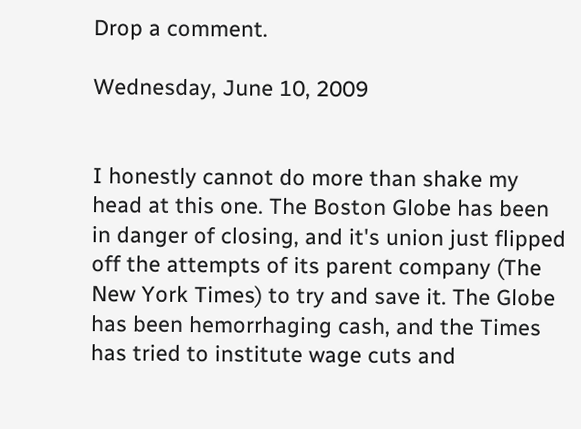Drop a comment.

Wednesday, June 10, 2009


I honestly cannot do more than shake my head at this one. The Boston Globe has been in danger of closing, and it's union just flipped off the attempts of its parent company (The New York Times) to try and save it. The Globe has been hemorrhaging cash, and the Times has tried to institute wage cuts and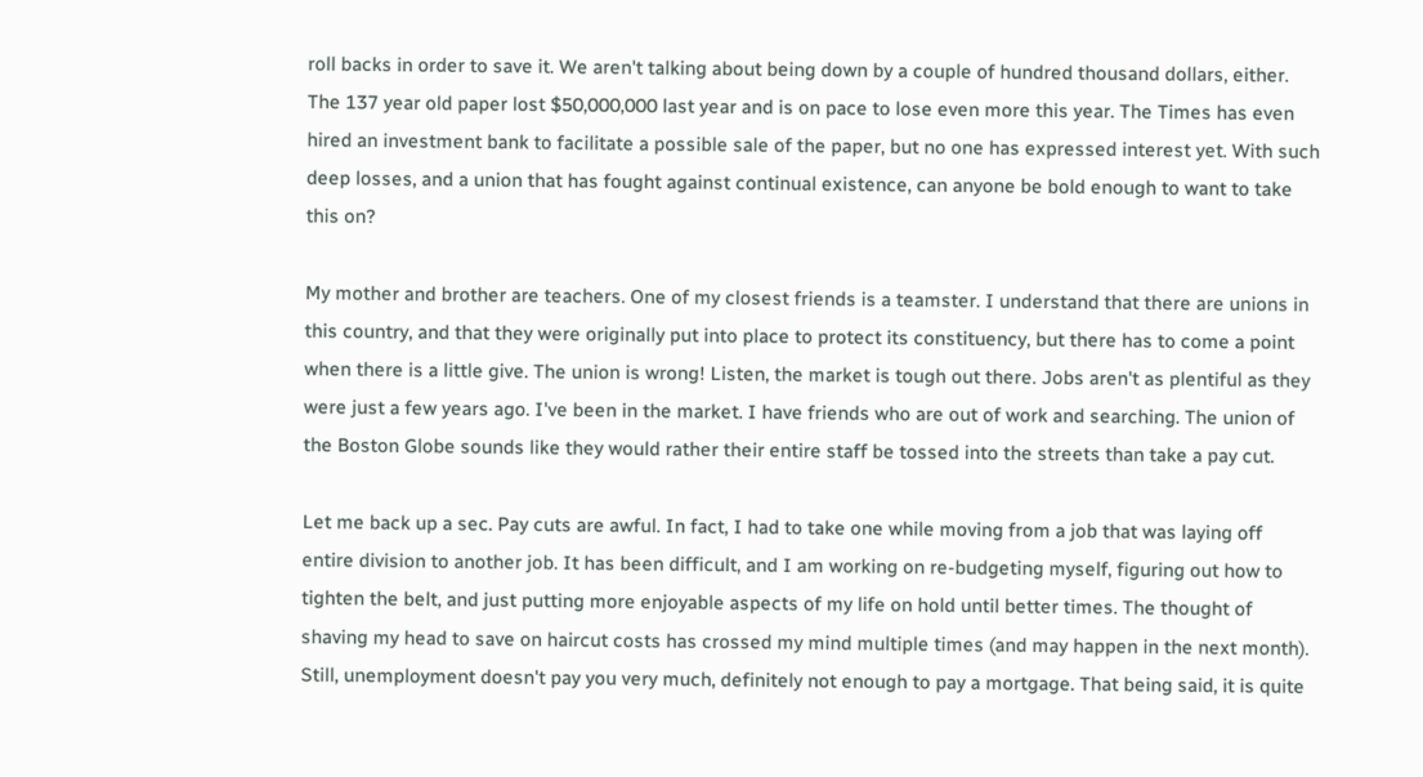roll backs in order to save it. We aren't talking about being down by a couple of hundred thousand dollars, either. The 137 year old paper lost $50,000,000 last year and is on pace to lose even more this year. The Times has even hired an investment bank to facilitate a possible sale of the paper, but no one has expressed interest yet. With such deep losses, and a union that has fought against continual existence, can anyone be bold enough to want to take this on?

My mother and brother are teachers. One of my closest friends is a teamster. I understand that there are unions in this country, and that they were originally put into place to protect its constituency, but there has to come a point when there is a little give. The union is wrong! Listen, the market is tough out there. Jobs aren't as plentiful as they were just a few years ago. I've been in the market. I have friends who are out of work and searching. The union of the Boston Globe sounds like they would rather their entire staff be tossed into the streets than take a pay cut.

Let me back up a sec. Pay cuts are awful. In fact, I had to take one while moving from a job that was laying off entire division to another job. It has been difficult, and I am working on re-budgeting myself, figuring out how to tighten the belt, and just putting more enjoyable aspects of my life on hold until better times. The thought of shaving my head to save on haircut costs has crossed my mind multiple times (and may happen in the next month). Still, unemployment doesn't pay you very much, definitely not enough to pay a mortgage. That being said, it is quite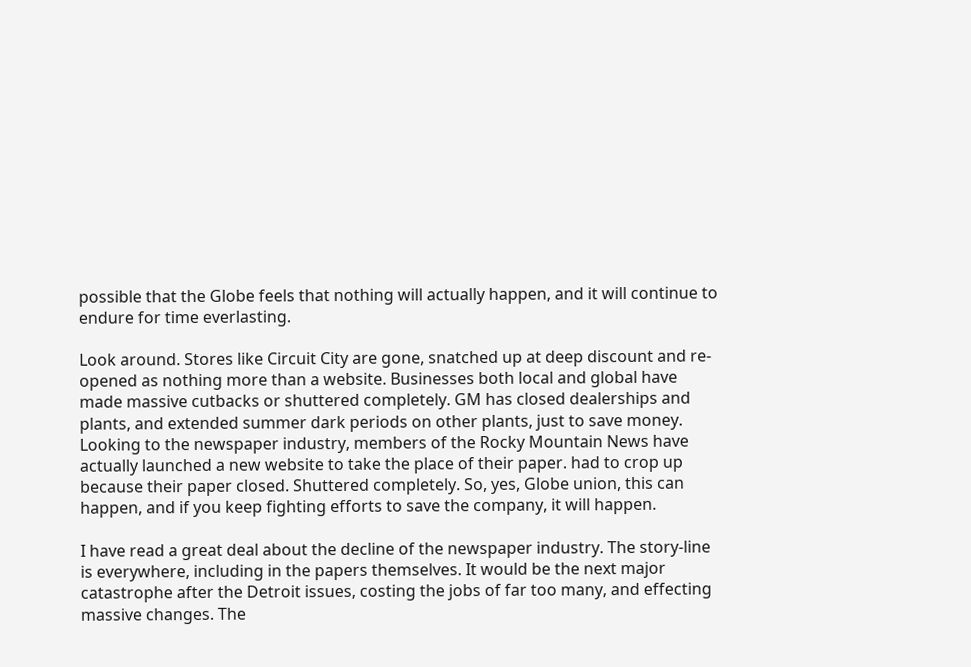possible that the Globe feels that nothing will actually happen, and it will continue to endure for time everlasting.

Look around. Stores like Circuit City are gone, snatched up at deep discount and re-opened as nothing more than a website. Businesses both local and global have made massive cutbacks or shuttered completely. GM has closed dealerships and plants, and extended summer dark periods on other plants, just to save money. Looking to the newspaper industry, members of the Rocky Mountain News have actually launched a new website to take the place of their paper. had to crop up because their paper closed. Shuttered completely. So, yes, Globe union, this can happen, and if you keep fighting efforts to save the company, it will happen.

I have read a great deal about the decline of the newspaper industry. The story-line is everywhere, including in the papers themselves. It would be the next major catastrophe after the Detroit issues, costing the jobs of far too many, and effecting massive changes. The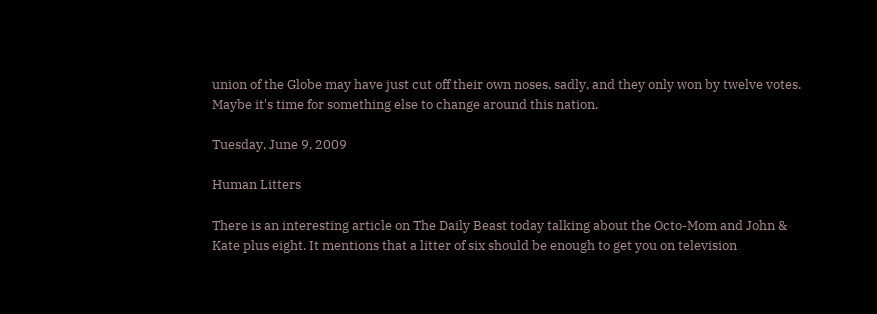union of the Globe may have just cut off their own noses, sadly, and they only won by twelve votes. Maybe it's time for something else to change around this nation.

Tuesday, June 9, 2009

Human Litters

There is an interesting article on The Daily Beast today talking about the Octo-Mom and John & Kate plus eight. It mentions that a litter of six should be enough to get you on television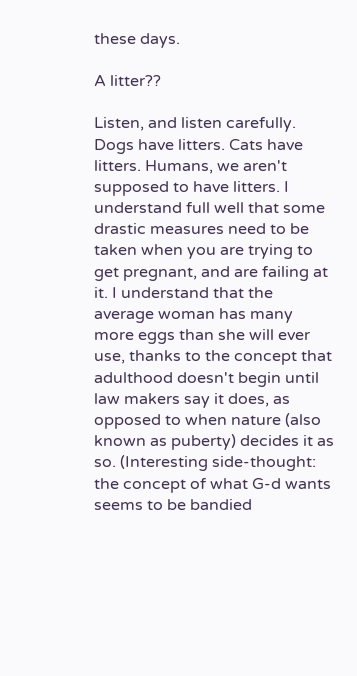these days.

A litter??

Listen, and listen carefully. Dogs have litters. Cats have litters. Humans, we aren't supposed to have litters. I understand full well that some drastic measures need to be taken when you are trying to get pregnant, and are failing at it. I understand that the average woman has many more eggs than she will ever use, thanks to the concept that adulthood doesn't begin until law makers say it does, as opposed to when nature (also known as puberty) decides it as so. (Interesting side-thought: the concept of what G-d wants seems to be bandied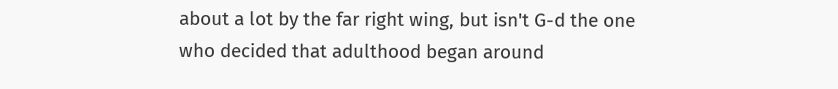about a lot by the far right wing, but isn't G-d the one who decided that adulthood began around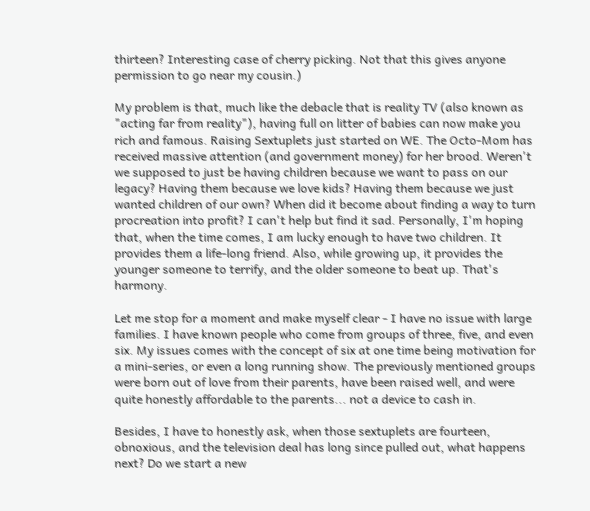thirteen? Interesting case of cherry picking. Not that this gives anyone permission to go near my cousin.)

My problem is that, much like the debacle that is reality TV (also known as "acting far from reality"), having full on litter of babies can now make you rich and famous. Raising Sextuplets just started on WE. The Octo-Mom has received massive attention (and government money) for her brood. Weren't we supposed to just be having children because we want to pass on our legacy? Having them because we love kids? Having them because we just wanted children of our own? When did it become about finding a way to turn procreation into profit? I can't help but find it sad. Personally, I'm hoping that, when the time comes, I am lucky enough to have two children. It provides them a life-long friend. Also, while growing up, it provides the younger someone to terrify, and the older someone to beat up. That's harmony.

Let me stop for a moment and make myself clear - I have no issue with large families. I have known people who come from groups of three, five, and even six. My issues comes with the concept of six at one time being motivation for a mini-series, or even a long running show. The previously mentioned groups were born out of love from their parents, have been raised well, and were quite honestly affordable to the parents... not a device to cash in.

Besides, I have to honestly ask, when those sextuplets are fourteen, obnoxious, and the television deal has long since pulled out, what happens next? Do we start a new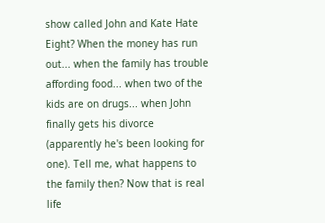show called John and Kate Hate Eight? When the money has run out... when the family has trouble affording food... when two of the kids are on drugs... when John finally gets his divorce (apparently he's been looking for one). Tell me, what happens to the family then? Now that is real life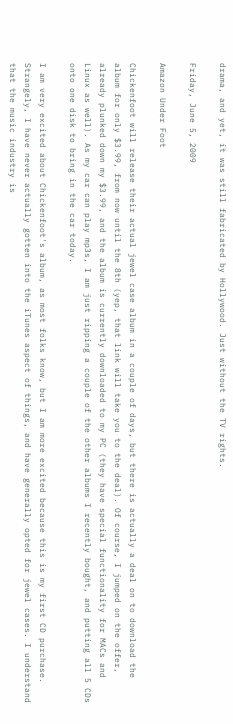drama, and yet, it was still fabricated by Hollywood. Just without the TV rights.

Friday, June 5, 2009

Amazon Under Foot

Chickenfoot will release their actual jewel case album in a couple of days, but there is actually a deal on to download the album for only $3.99, from now until the 8th (yep, that link will take you to the deal). Of course, I jumped on the offer, already plunked down my $3.99, and the album is currently downloaded to my PC (they have special functionality for MACs and Linux as well). As my car can play mp3s, I am just ripping a couple of the other albums I recently bought, and putting all 5 CDs onto one disk to bring in the car today.

I am very excited about Chickenfoot's album, as most folks know, but I am more excited because this is my first CD purchase. Strangely, I have never actually gotten into the iTunes aspect of things, and have generally opted for jewel cases. I understand that the music industry is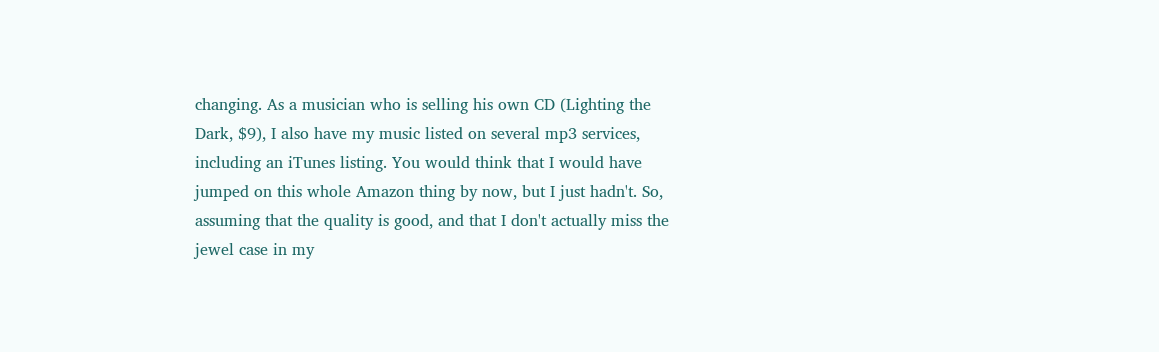changing. As a musician who is selling his own CD (Lighting the Dark, $9), I also have my music listed on several mp3 services, including an iTunes listing. You would think that I would have jumped on this whole Amazon thing by now, but I just hadn't. So, assuming that the quality is good, and that I don't actually miss the jewel case in my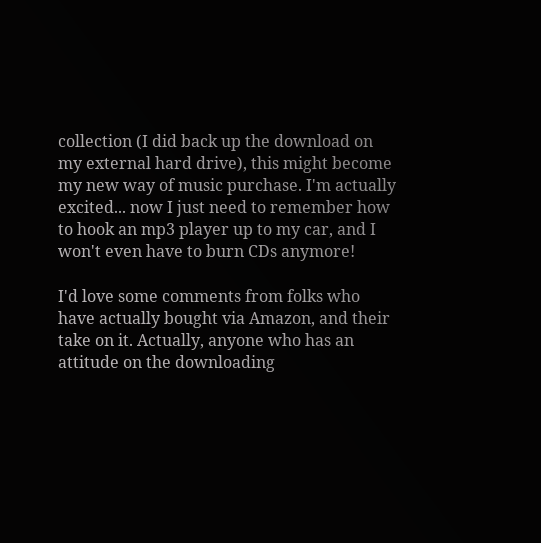collection (I did back up the download on my external hard drive), this might become my new way of music purchase. I'm actually excited... now I just need to remember how to hook an mp3 player up to my car, and I won't even have to burn CDs anymore!

I'd love some comments from folks who have actually bought via Amazon, and their take on it. Actually, anyone who has an attitude on the downloading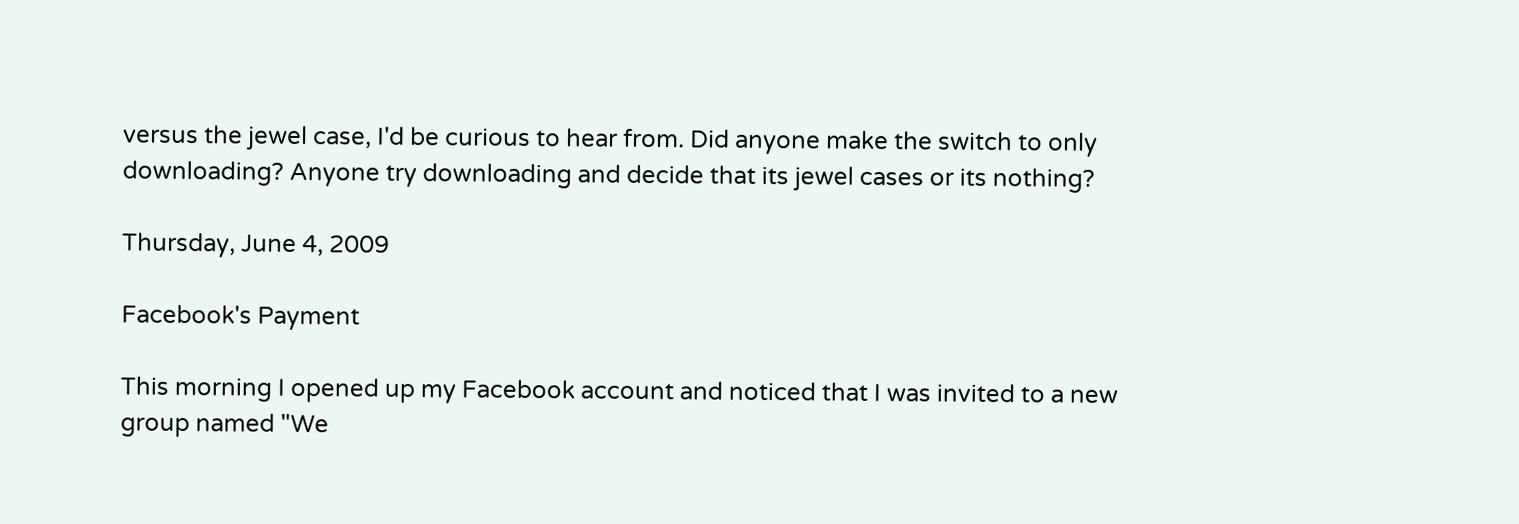versus the jewel case, I'd be curious to hear from. Did anyone make the switch to only downloading? Anyone try downloading and decide that its jewel cases or its nothing?

Thursday, June 4, 2009

Facebook's Payment

This morning I opened up my Facebook account and noticed that I was invited to a new group named "We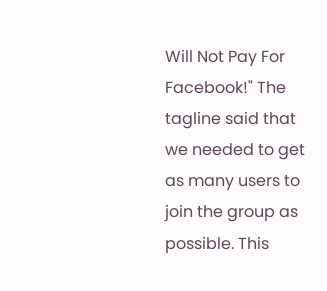Will Not Pay For Facebook!" The tagline said that we needed to get as many users to join the group as possible. This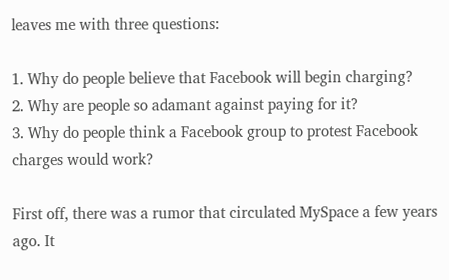leaves me with three questions:

1. Why do people believe that Facebook will begin charging?
2. Why are people so adamant against paying for it?
3. Why do people think a Facebook group to protest Facebook charges would work?

First off, there was a rumor that circulated MySpace a few years ago. It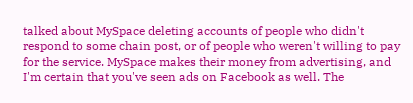talked about MySpace deleting accounts of people who didn't respond to some chain post, or of people who weren't willing to pay for the service. MySpace makes their money from advertising, and I'm certain that you've seen ads on Facebook as well. The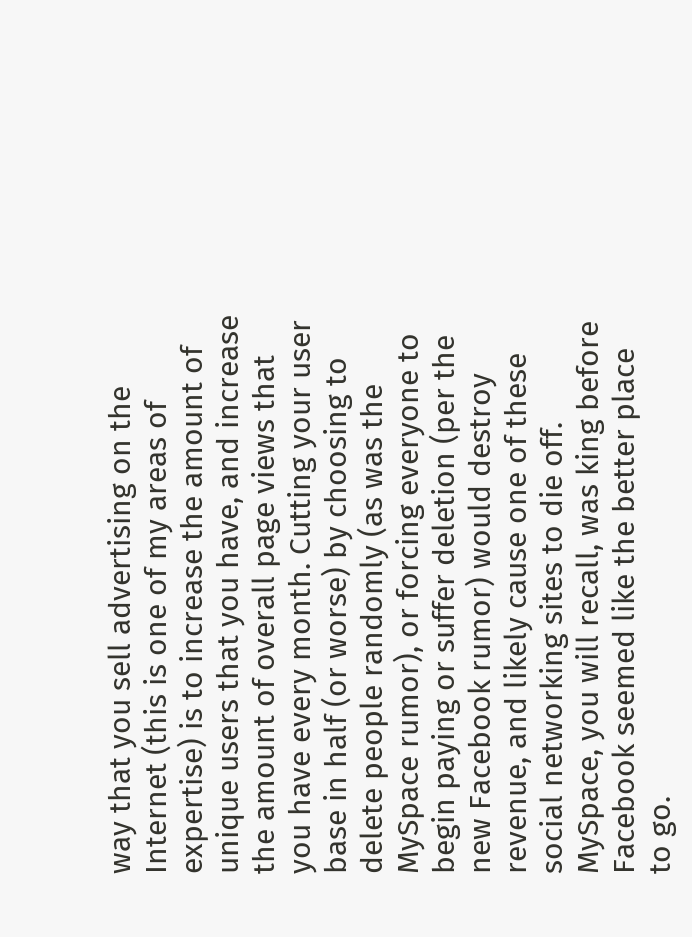way that you sell advertising on the Internet (this is one of my areas of expertise) is to increase the amount of unique users that you have, and increase the amount of overall page views that you have every month. Cutting your user base in half (or worse) by choosing to delete people randomly (as was the MySpace rumor), or forcing everyone to begin paying or suffer deletion (per the new Facebook rumor) would destroy revenue, and likely cause one of these social networking sites to die off. MySpace, you will recall, was king before Facebook seemed like the better place to go.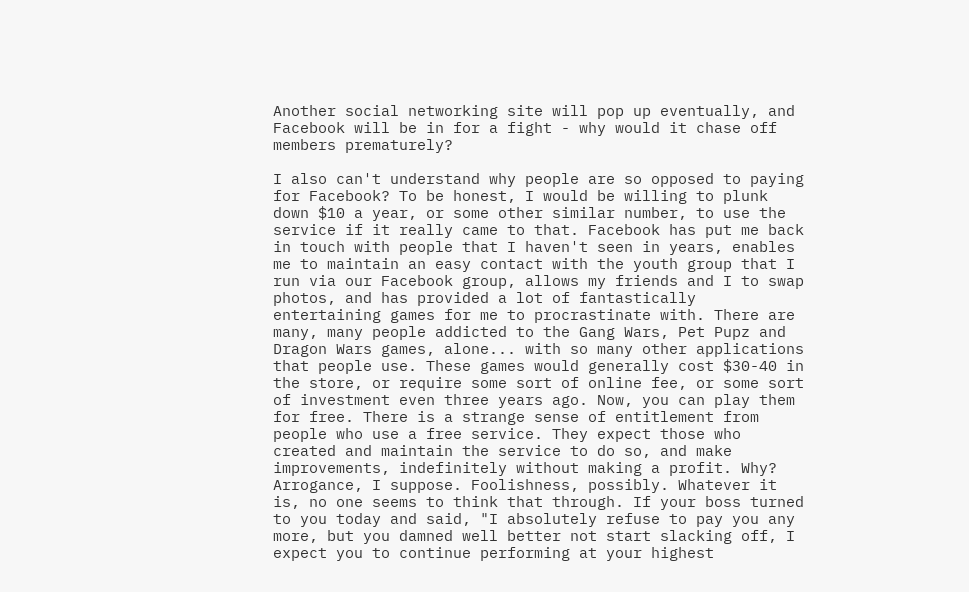Another social networking site will pop up eventually, and Facebook will be in for a fight - why would it chase off members prematurely?

I also can't understand why people are so opposed to paying for Facebook? To be honest, I would be willing to plunk down $10 a year, or some other similar number, to use the service if it really came to that. Facebook has put me back in touch with people that I haven't seen in years, enables me to maintain an easy contact with the youth group that I run via our Facebook group, allows my friends and I to swap photos, and has provided a lot of fantastically entertaining games for me to procrastinate with. There are many, many people addicted to the Gang Wars, Pet Pupz and Dragon Wars games, alone... with so many other applications that people use. These games would generally cost $30-40 in the store, or require some sort of online fee, or some sort of investment even three years ago. Now, you can play them for free. There is a strange sense of entitlement from people who use a free service. They expect those who created and maintain the service to do so, and make improvements, indefinitely without making a profit. Why? Arrogance, I suppose. Foolishness, possibly. Whatever it is, no one seems to think that through. If your boss turned to you today and said, "I absolutely refuse to pay you any more, but you damned well better not start slacking off, I expect you to continue performing at your highest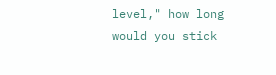level," how long would you stick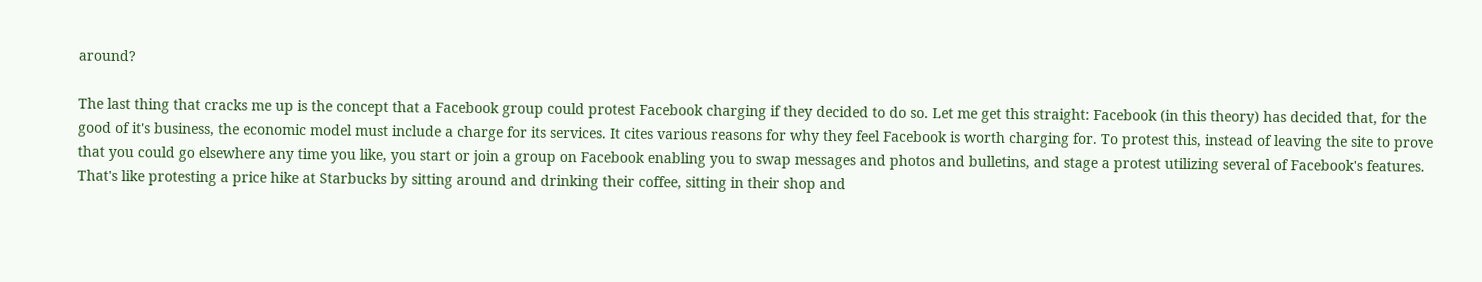around?

The last thing that cracks me up is the concept that a Facebook group could protest Facebook charging if they decided to do so. Let me get this straight: Facebook (in this theory) has decided that, for the good of it's business, the economic model must include a charge for its services. It cites various reasons for why they feel Facebook is worth charging for. To protest this, instead of leaving the site to prove that you could go elsewhere any time you like, you start or join a group on Facebook enabling you to swap messages and photos and bulletins, and stage a protest utilizing several of Facebook's features. That's like protesting a price hike at Starbucks by sitting around and drinking their coffee, sitting in their shop and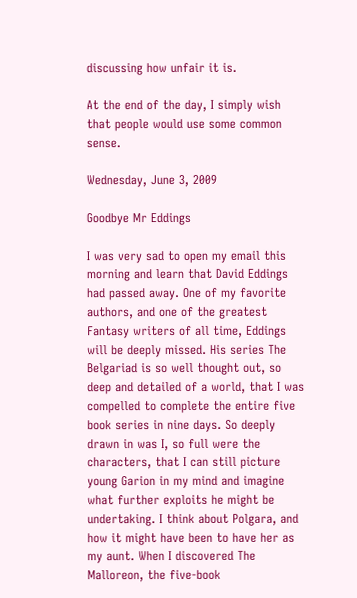discussing how unfair it is.

At the end of the day, I simply wish that people would use some common sense.

Wednesday, June 3, 2009

Goodbye Mr Eddings

I was very sad to open my email this morning and learn that David Eddings had passed away. One of my favorite authors, and one of the greatest Fantasy writers of all time, Eddings will be deeply missed. His series The Belgariad is so well thought out, so deep and detailed of a world, that I was compelled to complete the entire five book series in nine days. So deeply drawn in was I, so full were the characters, that I can still picture young Garion in my mind and imagine what further exploits he might be undertaking. I think about Polgara, and how it might have been to have her as my aunt. When I discovered The Malloreon, the five-book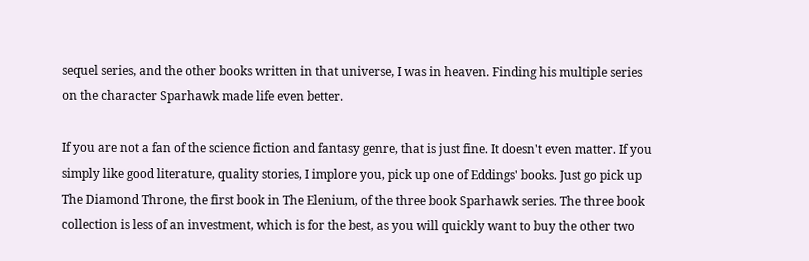sequel series, and the other books written in that universe, I was in heaven. Finding his multiple series on the character Sparhawk made life even better.

If you are not a fan of the science fiction and fantasy genre, that is just fine. It doesn't even matter. If you simply like good literature, quality stories, I implore you, pick up one of Eddings' books. Just go pick up The Diamond Throne, the first book in The Elenium, of the three book Sparhawk series. The three book collection is less of an investment, which is for the best, as you will quickly want to buy the other two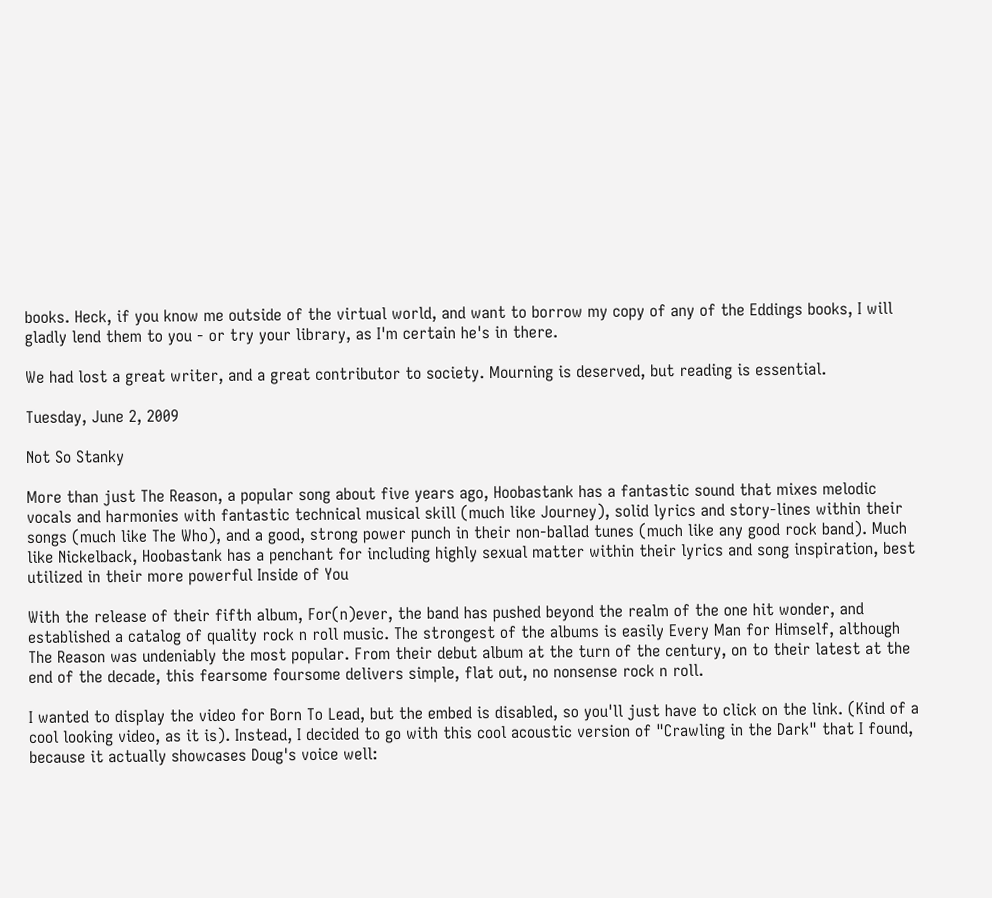books. Heck, if you know me outside of the virtual world, and want to borrow my copy of any of the Eddings books, I will gladly lend them to you - or try your library, as I'm certain he's in there.

We had lost a great writer, and a great contributor to society. Mourning is deserved, but reading is essential.

Tuesday, June 2, 2009

Not So Stanky

More than just The Reason, a popular song about five years ago, Hoobastank has a fantastic sound that mixes melodic vocals and harmonies with fantastic technical musical skill (much like Journey), solid lyrics and story-lines within their songs (much like The Who), and a good, strong power punch in their non-ballad tunes (much like any good rock band). Much like Nickelback, Hoobastank has a penchant for including highly sexual matter within their lyrics and song inspiration, best utilized in their more powerful Inside of You

With the release of their fifth album, For(n)ever, the band has pushed beyond the realm of the one hit wonder, and established a catalog of quality rock n roll music. The strongest of the albums is easily Every Man for Himself, although The Reason was undeniably the most popular. From their debut album at the turn of the century, on to their latest at the end of the decade, this fearsome foursome delivers simple, flat out, no nonsense rock n roll.

I wanted to display the video for Born To Lead, but the embed is disabled, so you'll just have to click on the link. (Kind of a cool looking video, as it is). Instead, I decided to go with this cool acoustic version of "Crawling in the Dark" that I found, because it actually showcases Doug's voice well: